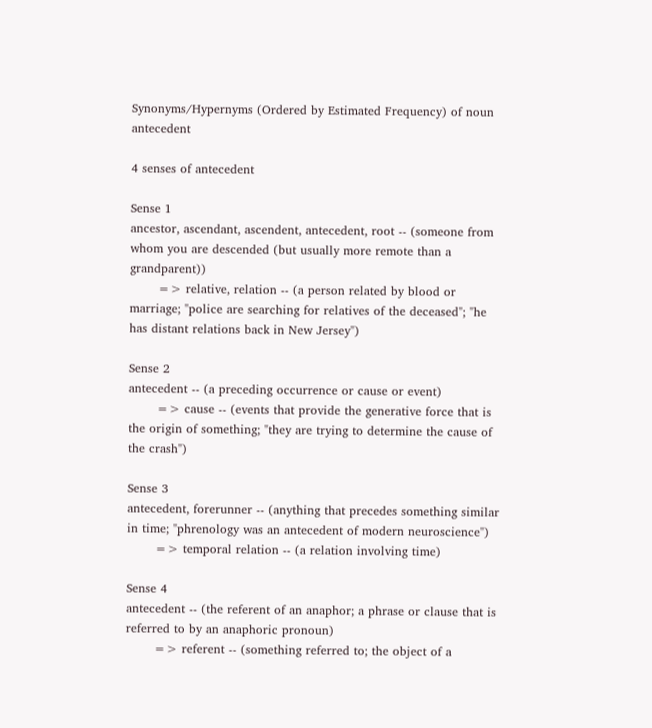Synonyms/Hypernyms (Ordered by Estimated Frequency) of noun antecedent

4 senses of antecedent

Sense 1
ancestor, ascendant, ascendent, antecedent, root -- (someone from whom you are descended (but usually more remote than a grandparent))
       => relative, relation -- (a person related by blood or marriage; "police are searching for relatives of the deceased"; "he has distant relations back in New Jersey")

Sense 2
antecedent -- (a preceding occurrence or cause or event)
       => cause -- (events that provide the generative force that is the origin of something; "they are trying to determine the cause of the crash")

Sense 3
antecedent, forerunner -- (anything that precedes something similar in time; "phrenology was an antecedent of modern neuroscience")
       => temporal relation -- (a relation involving time)

Sense 4
antecedent -- (the referent of an anaphor; a phrase or clause that is referred to by an anaphoric pronoun)
       => referent -- (something referred to; the object of a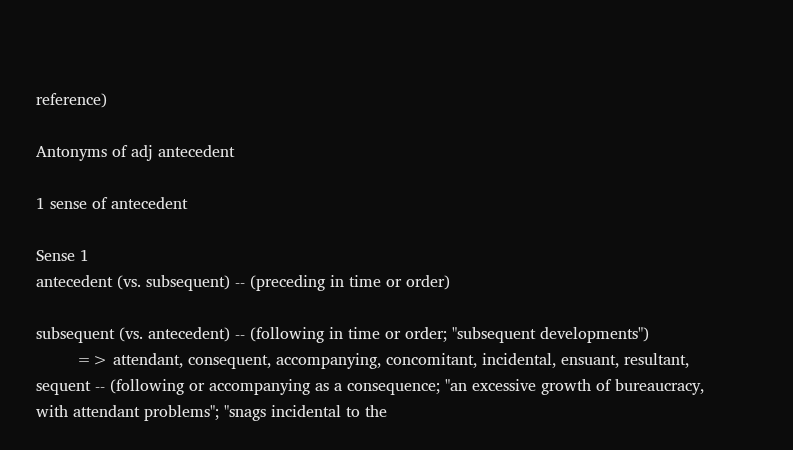reference)

Antonyms of adj antecedent

1 sense of antecedent

Sense 1
antecedent (vs. subsequent) -- (preceding in time or order)

subsequent (vs. antecedent) -- (following in time or order; "subsequent developments")
        => attendant, consequent, accompanying, concomitant, incidental, ensuant, resultant, sequent -- (following or accompanying as a consequence; "an excessive growth of bureaucracy, with attendant problems"; "snags incidental to the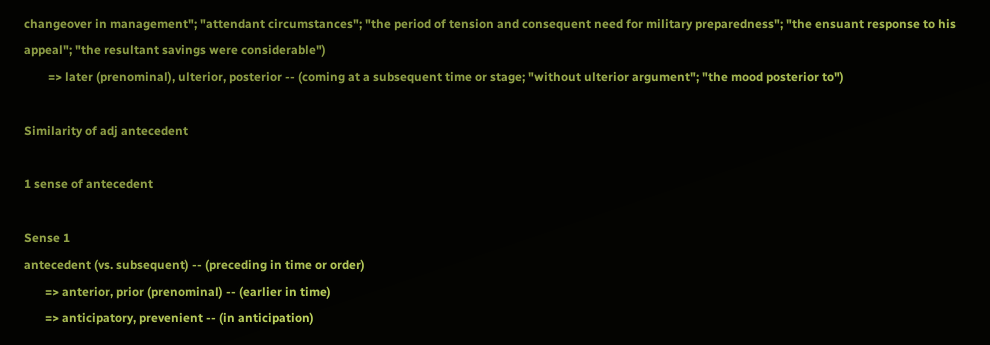changeover in management"; "attendant circumstances"; "the period of tension and consequent need for military preparedness"; "the ensuant response to his appeal"; "the resultant savings were considerable")
        => later (prenominal), ulterior, posterior -- (coming at a subsequent time or stage; "without ulterior argument"; "the mood posterior to")

Similarity of adj antecedent

1 sense of antecedent

Sense 1
antecedent (vs. subsequent) -- (preceding in time or order)
       => anterior, prior (prenominal) -- (earlier in time)
       => anticipatory, prevenient -- (in anticipation)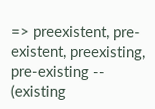=> preexistent, pre-existent, preexisting, pre-existing -- (existing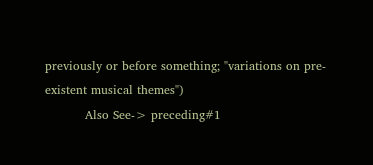previously or before something; "variations on pre-existent musical themes")
          Also See-> preceding#1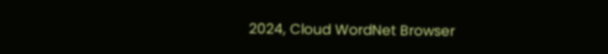2024, Cloud WordNet Browser